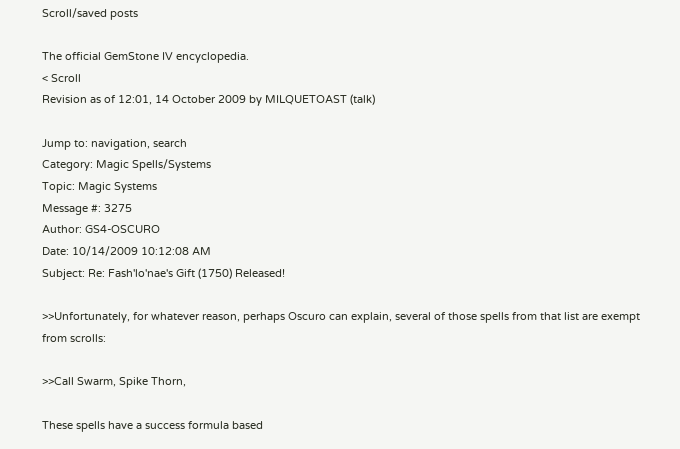Scroll/saved posts

The official GemStone IV encyclopedia.
< Scroll
Revision as of 12:01, 14 October 2009 by MILQUETOAST (talk)

Jump to: navigation, search
Category: Magic Spells/Systems
Topic: Magic Systems
Message #: 3275
Author: GS4-OSCURO
Date: 10/14/2009 10:12:08 AM
Subject: Re: Fash'lo'nae's Gift (1750) Released!

>>Unfortunately, for whatever reason, perhaps Oscuro can explain, several of those spells from that list are exempt from scrolls:

>>Call Swarm, Spike Thorn,

These spells have a success formula based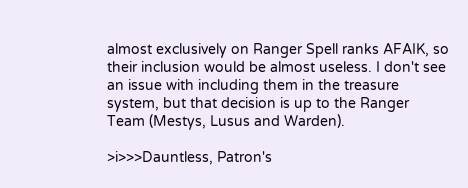almost exclusively on Ranger Spell ranks AFAIK, so their inclusion would be almost useless. I don't see an issue with including them in the treasure system, but that decision is up to the Ranger Team (Mestys, Lusus and Warden).

>i>>>Dauntless, Patron's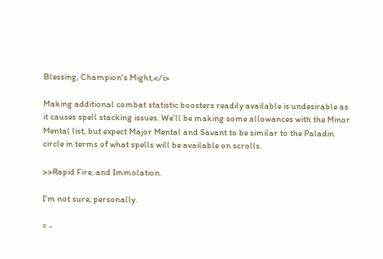Blessing, Champion's Might,</i>

Making additional combat statistic boosters readily available is undesirable as it causes spell stacking issues. We'll be making some allowances with the Minor Mental list, but expect Major Mental and Savant to be similar to the Paladin circle in terms of what spells will be available on scrolls.

>>Rapid Fire, and Immolation.

I'm not sure, personally.

= -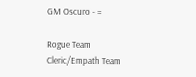GM Oscuro - =

Rogue Team
Cleric/Empath Team